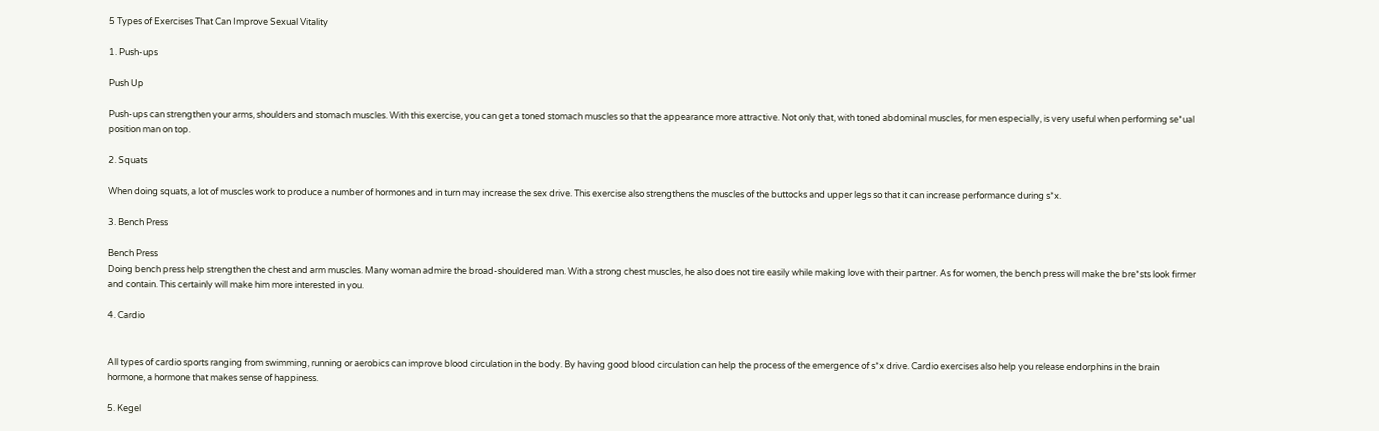5 Types of Exercises That Can Improve Sexual Vitality

1. Push-ups

Push Up

Push-ups can strengthen your arms, shoulders and stomach muscles. With this exercise, you can get a toned stomach muscles so that the appearance more attractive. Not only that, with toned abdominal muscles, for men especially, is very useful when performing se*ual position man on top.

2. Squats

When doing squats, a lot of muscles work to produce a number of hormones and in turn may increase the sex drive. This exercise also strengthens the muscles of the buttocks and upper legs so that it can increase performance during s*x.

3. Bench Press

Bench Press
Doing bench press help strengthen the chest and arm muscles. Many woman admire the broad-shouldered man. With a strong chest muscles, he also does not tire easily while making love with their partner. As for women, the bench press will make the bre*sts look firmer and contain. This certainly will make him more interested in you.

4. Cardio


All types of cardio sports ranging from swimming, running or aerobics can improve blood circulation in the body. By having good blood circulation can help the process of the emergence of s*x drive. Cardio exercises also help you release endorphins in the brain hormone, a hormone that makes sense of happiness.

5. Kegel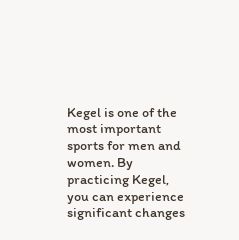Kegel is one of the most important sports for men and women. By practicing Kegel, you can experience significant changes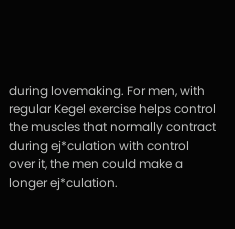during lovemaking. For men, with regular Kegel exercise helps control the muscles that normally contract during ej*culation with control over it, the men could make a longer ej*culation.